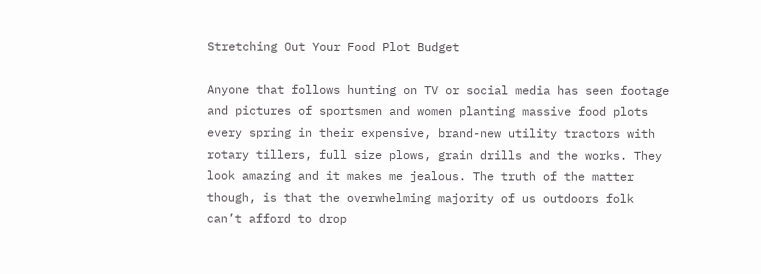Stretching Out Your Food Plot Budget

Anyone that follows hunting on TV or social media has seen footage and pictures of sportsmen and women planting massive food plots every spring in their expensive, brand-new utility tractors with rotary tillers, full size plows, grain drills and the works. They look amazing and it makes me jealous. The truth of the matter though, is that the overwhelming majority of us outdoors folk can’t afford to drop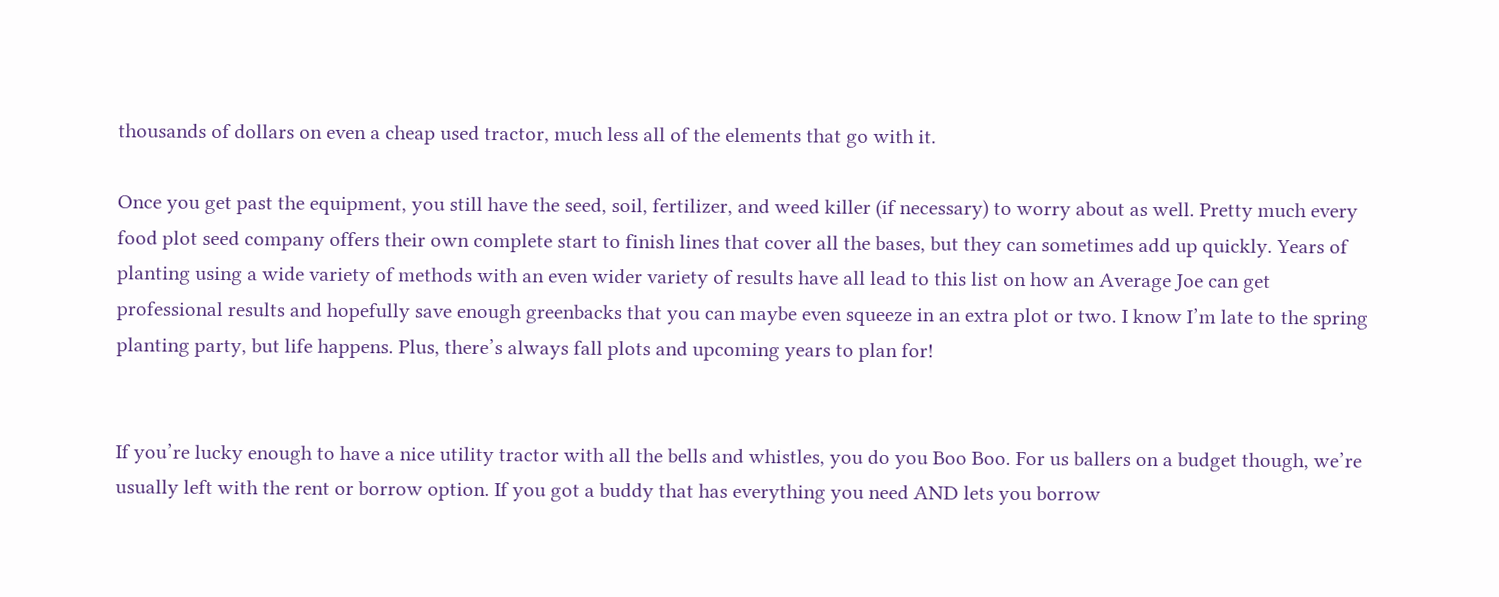thousands of dollars on even a cheap used tractor, much less all of the elements that go with it.

Once you get past the equipment, you still have the seed, soil, fertilizer, and weed killer (if necessary) to worry about as well. Pretty much every food plot seed company offers their own complete start to finish lines that cover all the bases, but they can sometimes add up quickly. Years of planting using a wide variety of methods with an even wider variety of results have all lead to this list on how an Average Joe can get professional results and hopefully save enough greenbacks that you can maybe even squeeze in an extra plot or two. I know I’m late to the spring planting party, but life happens. Plus, there’s always fall plots and upcoming years to plan for!


If you’re lucky enough to have a nice utility tractor with all the bells and whistles, you do you Boo Boo. For us ballers on a budget though, we’re usually left with the rent or borrow option. If you got a buddy that has everything you need AND lets you borrow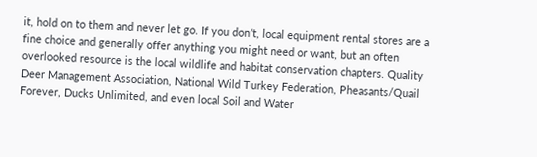it, hold on to them and never let go. If you don’t, local equipment rental stores are a fine choice and generally offer anything you might need or want, but an often overlooked resource is the local wildlife and habitat conservation chapters. Quality Deer Management Association, National Wild Turkey Federation, Pheasants/Quail Forever, Ducks Unlimited, and even local Soil and Water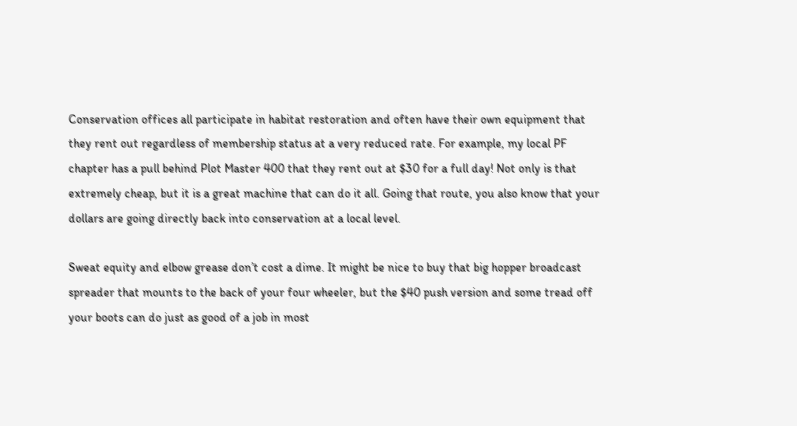Conservation offices all participate in habitat restoration and often have their own equipment that they rent out regardless of membership status at a very reduced rate. For example, my local PF chapter has a pull behind Plot Master 400 that they rent out at $30 for a full day! Not only is that extremely cheap, but it is a great machine that can do it all. Going that route, you also know that your dollars are going directly back into conservation at a local level.

Sweat equity and elbow grease don’t cost a dime. It might be nice to buy that big hopper broadcast spreader that mounts to the back of your four wheeler, but the $40 push version and some tread off your boots can do just as good of a job in most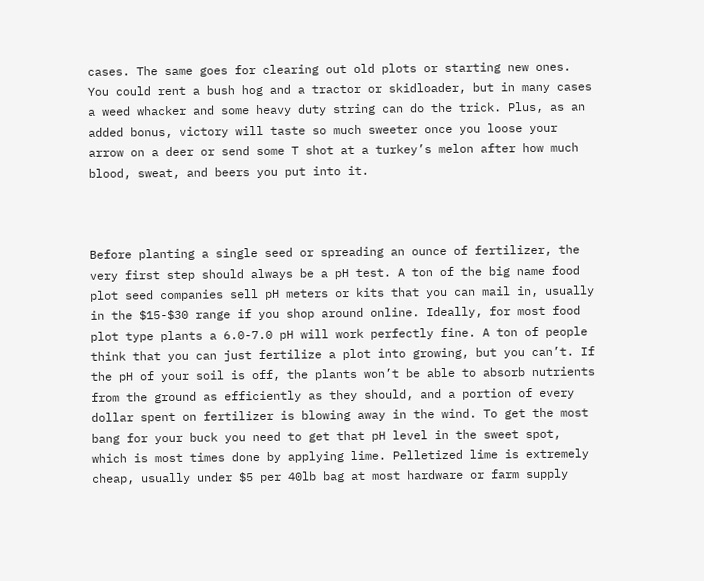cases. The same goes for clearing out old plots or starting new ones. You could rent a bush hog and a tractor or skidloader, but in many cases a weed whacker and some heavy duty string can do the trick. Plus, as an added bonus, victory will taste so much sweeter once you loose your arrow on a deer or send some T shot at a turkey’s melon after how much blood, sweat, and beers you put into it.



Before planting a single seed or spreading an ounce of fertilizer, the very first step should always be a pH test. A ton of the big name food plot seed companies sell pH meters or kits that you can mail in, usually in the $15-$30 range if you shop around online. Ideally, for most food plot type plants a 6.0-7.0 pH will work perfectly fine. A ton of people think that you can just fertilize a plot into growing, but you can’t. If the pH of your soil is off, the plants won’t be able to absorb nutrients from the ground as efficiently as they should, and a portion of every dollar spent on fertilizer is blowing away in the wind. To get the most bang for your buck you need to get that pH level in the sweet spot, which is most times done by applying lime. Pelletized lime is extremely cheap, usually under $5 per 40lb bag at most hardware or farm supply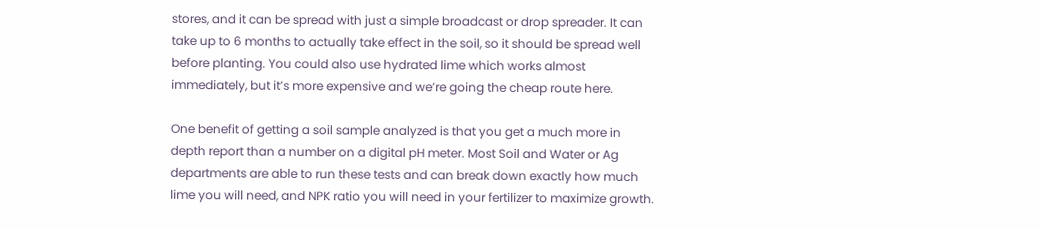stores, and it can be spread with just a simple broadcast or drop spreader. It can take up to 6 months to actually take effect in the soil, so it should be spread well before planting. You could also use hydrated lime which works almost immediately, but it’s more expensive and we’re going the cheap route here.

One benefit of getting a soil sample analyzed is that you get a much more in depth report than a number on a digital pH meter. Most Soil and Water or Ag departments are able to run these tests and can break down exactly how much lime you will need, and NPK ratio you will need in your fertilizer to maximize growth.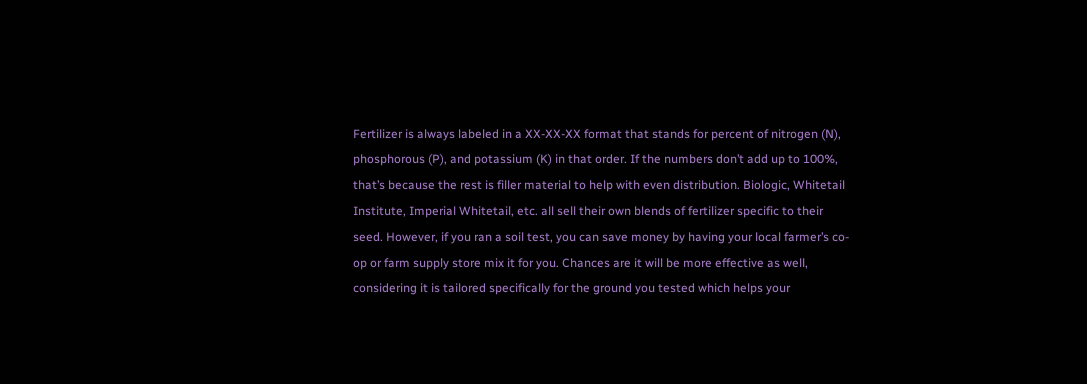Fertilizer is always labeled in a XX-XX-XX format that stands for percent of nitrogen (N), phosphorous (P), and potassium (K) in that order. If the numbers don’t add up to 100%, that’s because the rest is filler material to help with even distribution. Biologic, Whitetail Institute, Imperial Whitetail, etc. all sell their own blends of fertilizer specific to their seed. However, if you ran a soil test, you can save money by having your local farmer’s co-op or farm supply store mix it for you. Chances are it will be more effective as well, considering it is tailored specifically for the ground you tested which helps your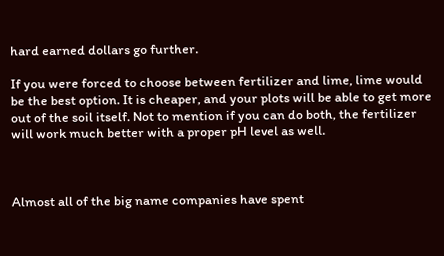hard earned dollars go further.

If you were forced to choose between fertilizer and lime, lime would be the best option. It is cheaper, and your plots will be able to get more out of the soil itself. Not to mention if you can do both, the fertilizer will work much better with a proper pH level as well.



Almost all of the big name companies have spent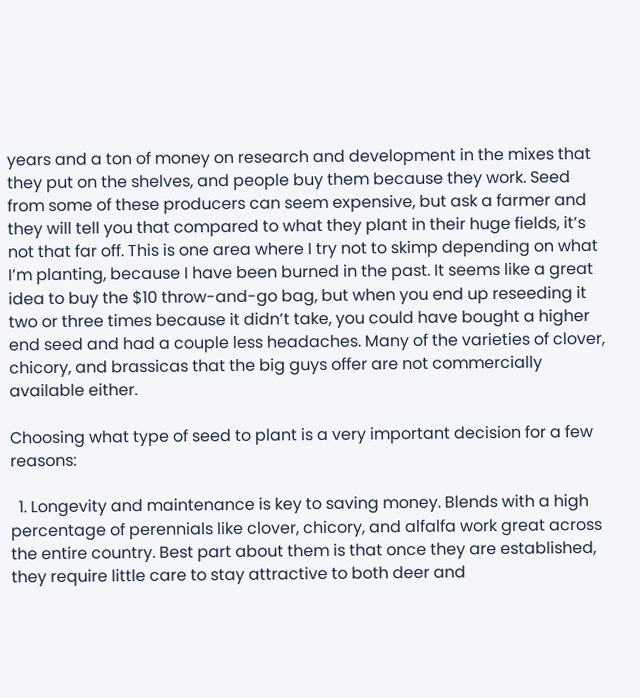years and a ton of money on research and development in the mixes that they put on the shelves, and people buy them because they work. Seed from some of these producers can seem expensive, but ask a farmer and they will tell you that compared to what they plant in their huge fields, it’s not that far off. This is one area where I try not to skimp depending on what I’m planting, because I have been burned in the past. It seems like a great idea to buy the $10 throw-and-go bag, but when you end up reseeding it two or three times because it didn’t take, you could have bought a higher end seed and had a couple less headaches. Many of the varieties of clover, chicory, and brassicas that the big guys offer are not commercially available either.

Choosing what type of seed to plant is a very important decision for a few reasons:

  1. Longevity and maintenance is key to saving money. Blends with a high percentage of perennials like clover, chicory, and alfalfa work great across the entire country. Best part about them is that once they are established, they require little care to stay attractive to both deer and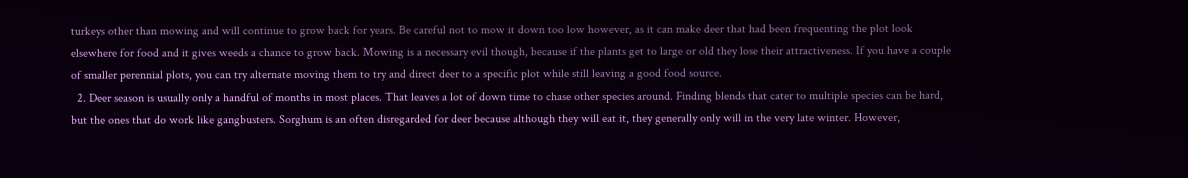turkeys other than mowing and will continue to grow back for years. Be careful not to mow it down too low however, as it can make deer that had been frequenting the plot look elsewhere for food and it gives weeds a chance to grow back. Mowing is a necessary evil though, because if the plants get to large or old they lose their attractiveness. If you have a couple of smaller perennial plots, you can try alternate moving them to try and direct deer to a specific plot while still leaving a good food source.
  2. Deer season is usually only a handful of months in most places. That leaves a lot of down time to chase other species around. Finding blends that cater to multiple species can be hard, but the ones that do work like gangbusters. Sorghum is an often disregarded for deer because although they will eat it, they generally only will in the very late winter. However,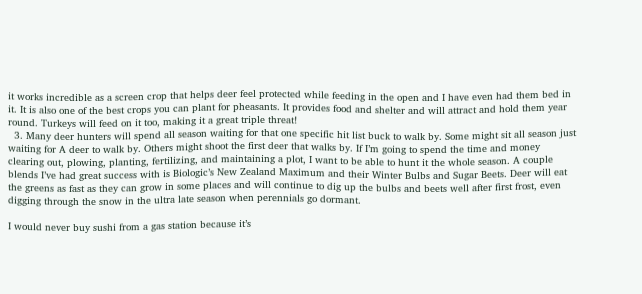it works incredible as a screen crop that helps deer feel protected while feeding in the open and I have even had them bed in it. It is also one of the best crops you can plant for pheasants. It provides food and shelter and will attract and hold them year round. Turkeys will feed on it too, making it a great triple threat!
  3. Many deer hunters will spend all season waiting for that one specific hit list buck to walk by. Some might sit all season just waiting for A deer to walk by. Others might shoot the first deer that walks by. If I’m going to spend the time and money clearing out, plowing, planting, fertilizing, and maintaining a plot, I want to be able to hunt it the whole season. A couple blends I’ve had great success with is Biologic’s New Zealand Maximum and their Winter Bulbs and Sugar Beets. Deer will eat the greens as fast as they can grow in some places and will continue to dig up the bulbs and beets well after first frost, even digging through the snow in the ultra late season when perennials go dormant.

I would never buy sushi from a gas station because it’s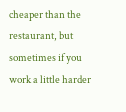cheaper than the restaurant, but sometimes if you work a little harder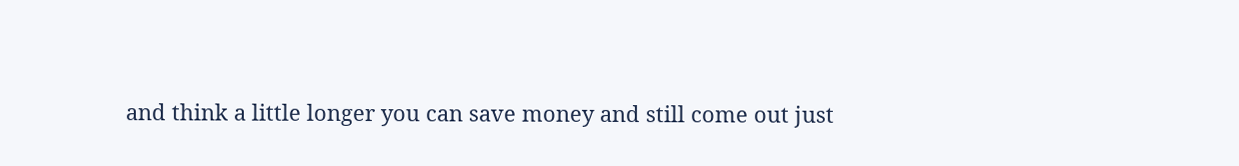and think a little longer you can save money and still come out just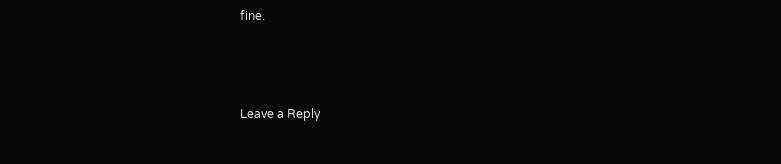fine.



Leave a Reply